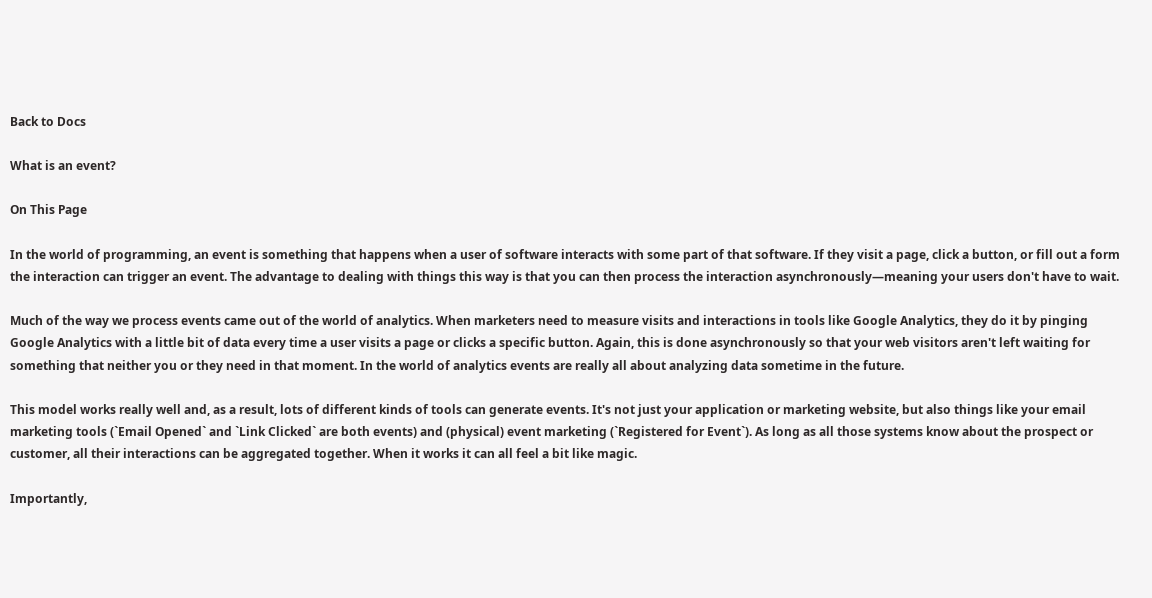Back to Docs

What is an event?

On This Page

In the world of programming, an event is something that happens when a user of software interacts with some part of that software. If they visit a page, click a button, or fill out a form the interaction can trigger an event. The advantage to dealing with things this way is that you can then process the interaction asynchronously—meaning your users don't have to wait.

Much of the way we process events came out of the world of analytics. When marketers need to measure visits and interactions in tools like Google Analytics, they do it by pinging Google Analytics with a little bit of data every time a user visits a page or clicks a specific button. Again, this is done asynchronously so that your web visitors aren't left waiting for something that neither you or they need in that moment. In the world of analytics events are really all about analyzing data sometime in the future.

This model works really well and, as a result, lots of different kinds of tools can generate events. It's not just your application or marketing website, but also things like your email marketing tools (`Email Opened` and `Link Clicked` are both events) and (physical) event marketing (`Registered for Event`). As long as all those systems know about the prospect or customer, all their interactions can be aggregated together. When it works it can all feel a bit like magic.

Importantly,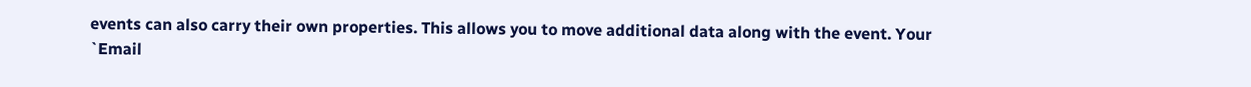events can also carry their own properties. This allows you to move additional data along with the event. Your `Email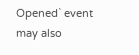Opened` event may also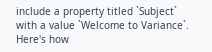include a property titled `Subject` with a value `Welcome to Variance`. Here's how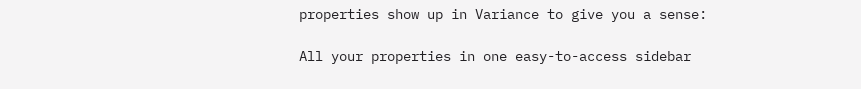properties show up in Variance to give you a sense:

All your properties in one easy-to-access sidebar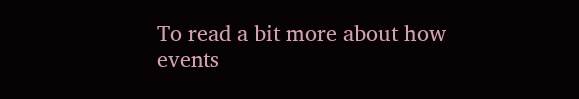To read a bit more about how events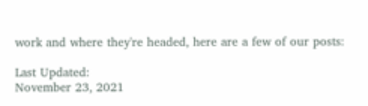work and where they're headed, here are a few of our posts:

Last Updated:
November 23, 2021